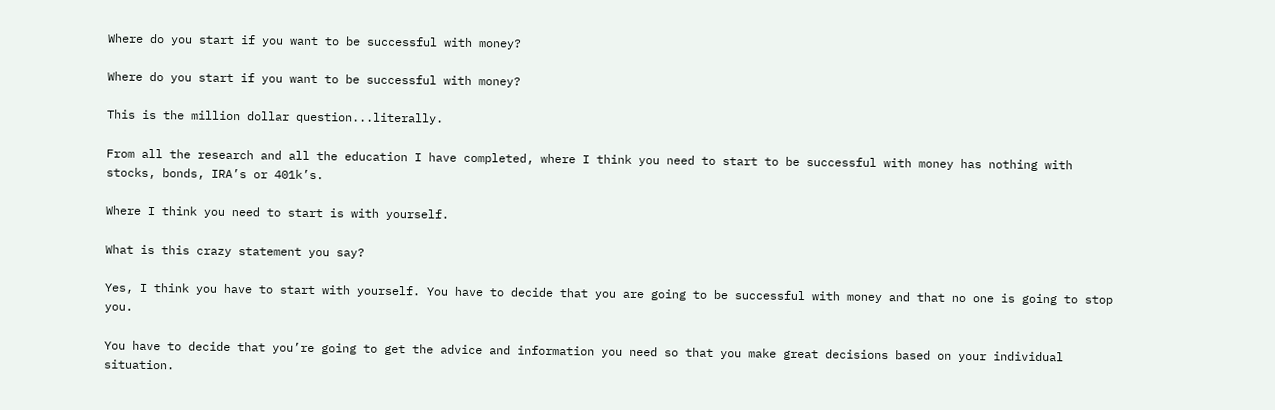Where do you start if you want to be successful with money?

Where do you start if you want to be successful with money?

This is the million dollar question...literally.

From all the research and all the education I have completed, where I think you need to start to be successful with money has nothing with stocks, bonds, IRA’s or 401k’s.

Where I think you need to start is with yourself.

What is this crazy statement you say?

Yes, I think you have to start with yourself. You have to decide that you are going to be successful with money and that no one is going to stop you.

You have to decide that you’re going to get the advice and information you need so that you make great decisions based on your individual situation.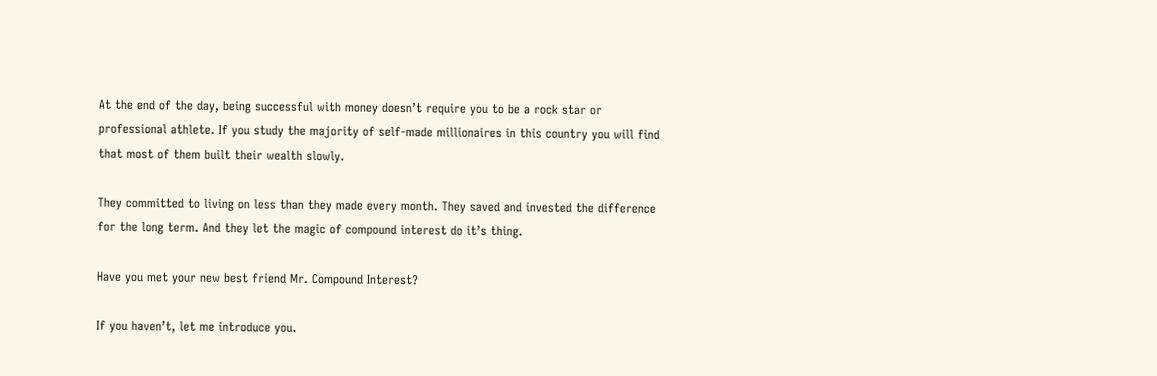At the end of the day, being successful with money doesn’t require you to be a rock star or professional athlete. If you study the majority of self-made millionaires in this country you will find that most of them built their wealth slowly.

They committed to living on less than they made every month. They saved and invested the difference for the long term. And they let the magic of compound interest do it’s thing.

Have you met your new best friend Mr. Compound Interest?

If you haven’t, let me introduce you.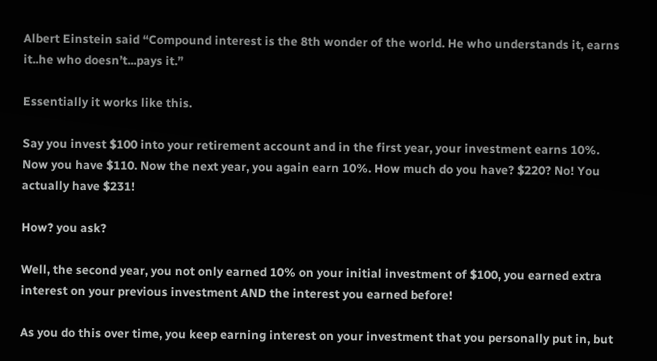Albert Einstein said “Compound interest is the 8th wonder of the world. He who understands it, earns it..he who doesn’t...pays it.”

Essentially it works like this.

Say you invest $100 into your retirement account and in the first year, your investment earns 10%. Now you have $110. Now the next year, you again earn 10%. How much do you have? $220? No! You actually have $231!

How? you ask?

Well, the second year, you not only earned 10% on your initial investment of $100, you earned extra interest on your previous investment AND the interest you earned before!

As you do this over time, you keep earning interest on your investment that you personally put in, but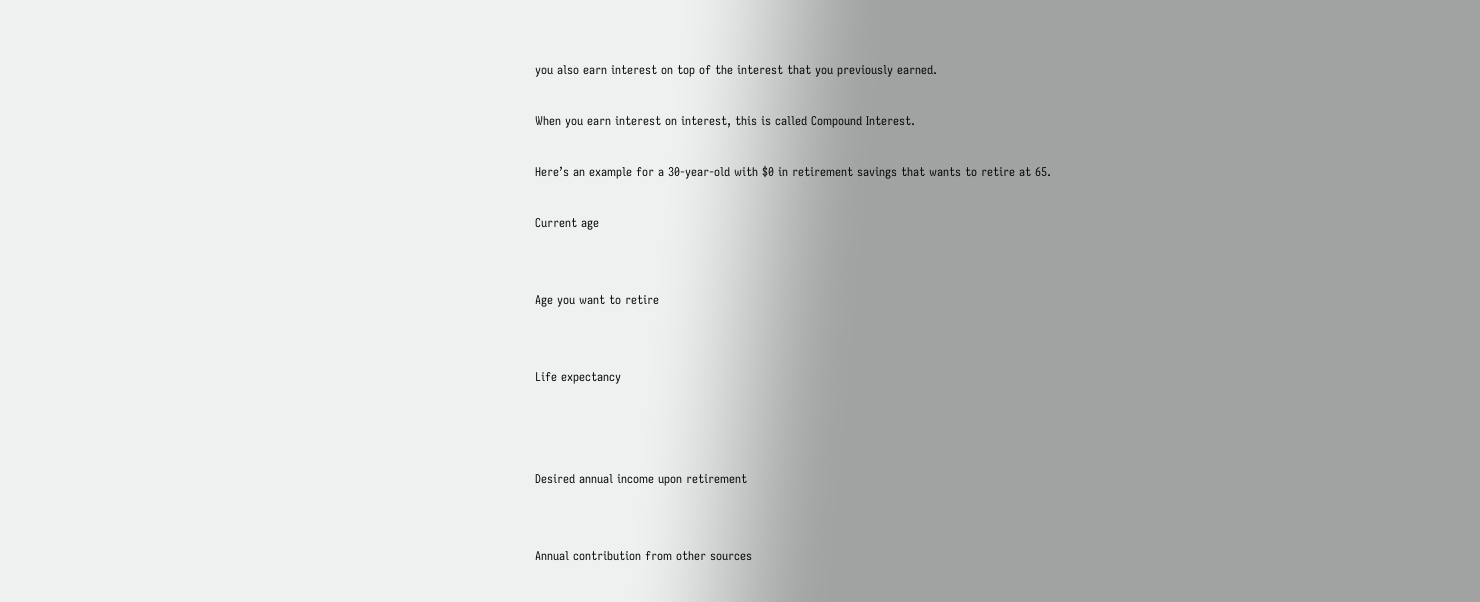you also earn interest on top of the interest that you previously earned.

When you earn interest on interest, this is called Compound Interest.

Here’s an example for a 30-year-old with $0 in retirement savings that wants to retire at 65.

Current age


Age you want to retire


Life expectancy



Desired annual income upon retirement


Annual contribution from other sources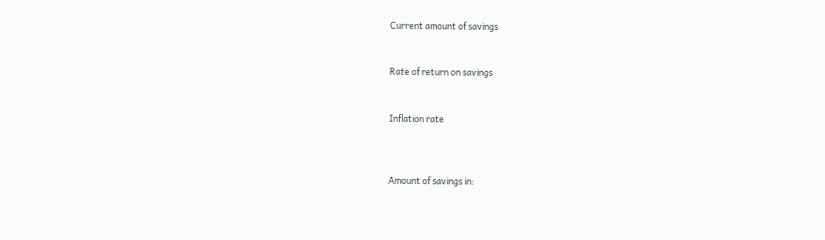Current amount of savings


Rate of return on savings


Inflation rate



Amount of savings in: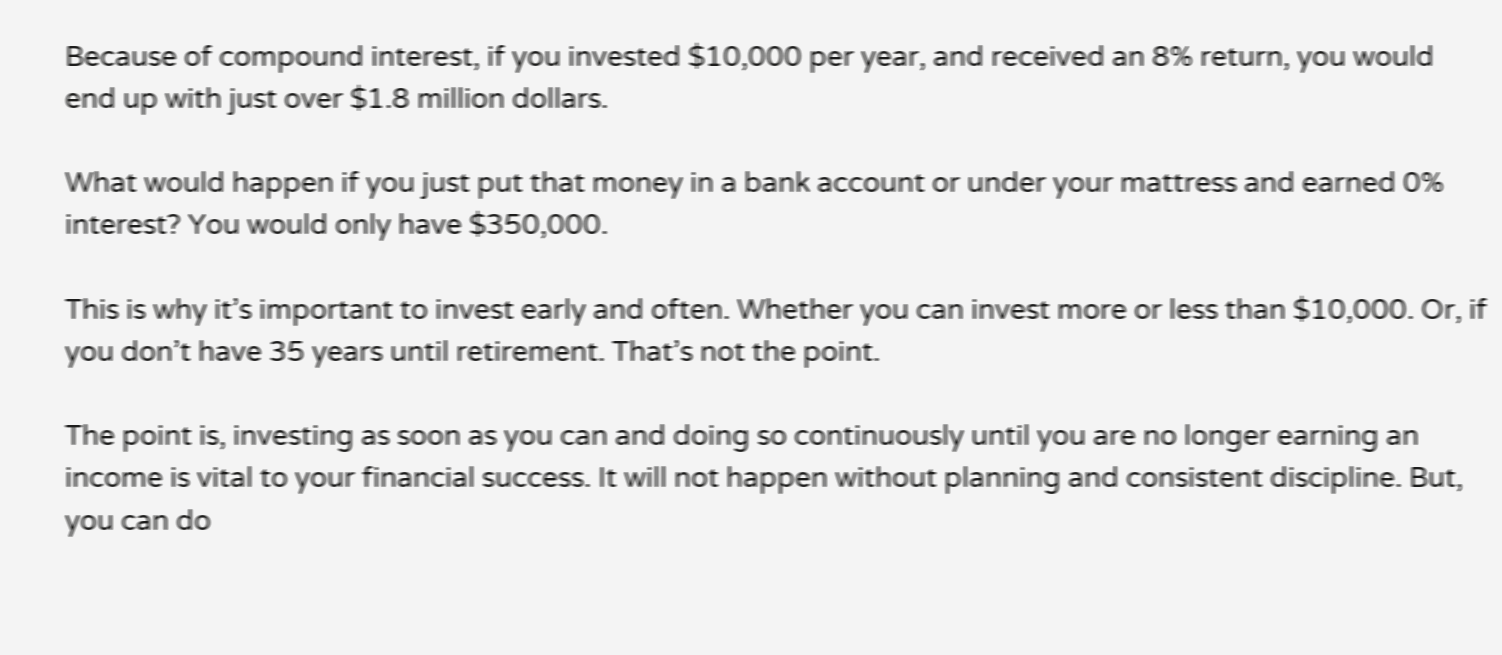Because of compound interest, if you invested $10,000 per year, and received an 8% return, you would end up with just over $1.8 million dollars.

What would happen if you just put that money in a bank account or under your mattress and earned 0% interest? You would only have $350,000.

This is why it’s important to invest early and often. Whether you can invest more or less than $10,000. Or, if you don’t have 35 years until retirement. That’s not the point.

The point is, investing as soon as you can and doing so continuously until you are no longer earning an income is vital to your financial success. It will not happen without planning and consistent discipline. But, you can do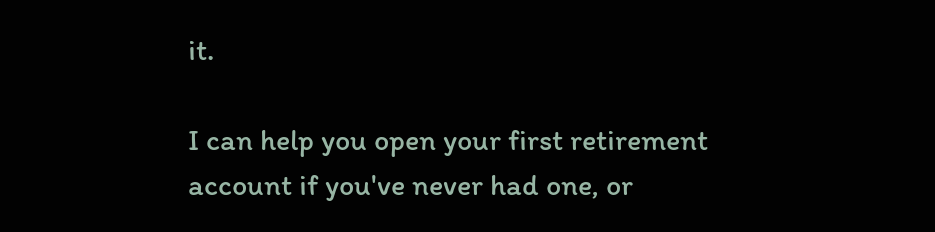it.

I can help you open your first retirement account if you've never had one, or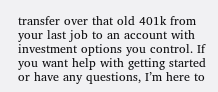transfer over that old 401k from your last job to an account with investment options you control. If you want help with getting started or have any questions, I’m here to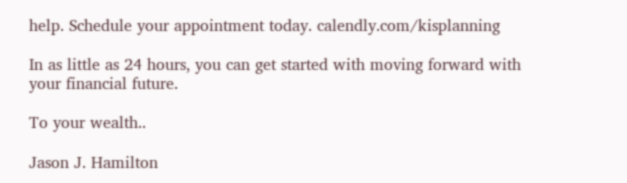help. Schedule your appointment today. calendly.com/kisplanning

In as little as 24 hours, you can get started with moving forward with your financial future.

To your wealth..

Jason J. Hamilton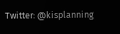Twitter: @kisplanning